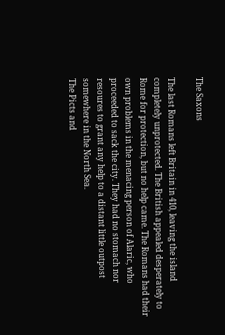The Saxons

The last Romans left Britain in 410, leaving the island completely unprotected. The British appealed desperately to Rome for protection, but no help came. The Romans had their own problems in the menacing person of Alaric, who proceeded to sack the city. They had no stomach nor resoures to grant any help to a distant little outpost somewhere in the North Sea.
The Picts and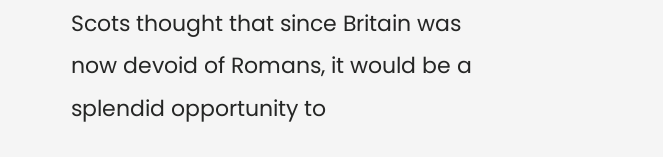Scots thought that since Britain was now devoid of Romans, it would be a splendid opportunity to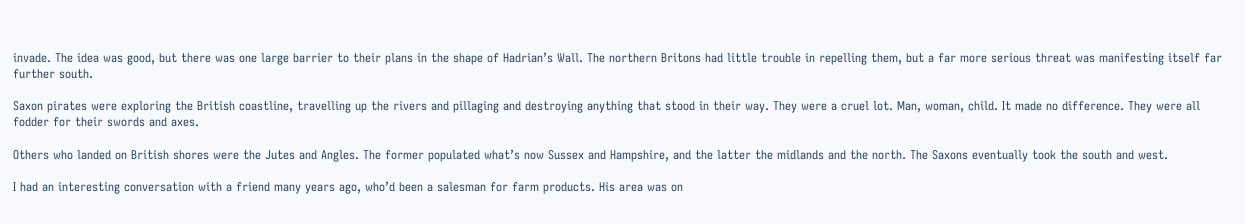invade. The idea was good, but there was one large barrier to their plans in the shape of Hadrian’s Wall. The northern Britons had little trouble in repelling them, but a far more serious threat was manifesting itself far further south.

Saxon pirates were exploring the British coastline, travelling up the rivers and pillaging and destroying anything that stood in their way. They were a cruel lot. Man, woman, child. It made no difference. They were all fodder for their swords and axes.

Others who landed on British shores were the Jutes and Angles. The former populated what’s now Sussex and Hampshire, and the latter the midlands and the north. The Saxons eventually took the south and west.

I had an interesting conversation with a friend many years ago, who’d been a salesman for farm products. His area was on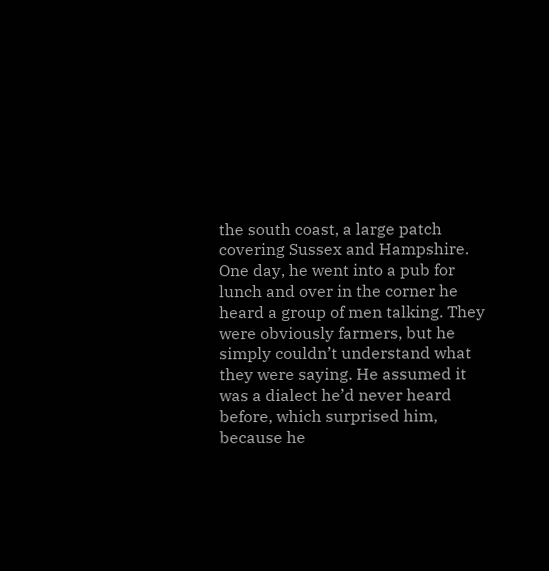the south coast, a large patch covering Sussex and Hampshire. One day, he went into a pub for lunch and over in the corner he heard a group of men talking. They were obviously farmers, but he simply couldn’t understand what they were saying. He assumed it was a dialect he’d never heard before, which surprised him, because he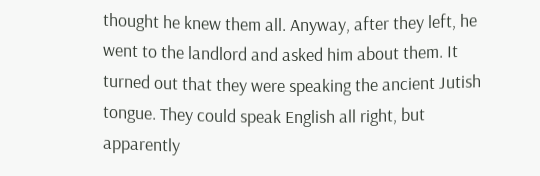thought he knew them all. Anyway, after they left, he went to the landlord and asked him about them. It turned out that they were speaking the ancient Jutish tongue. They could speak English all right, but apparently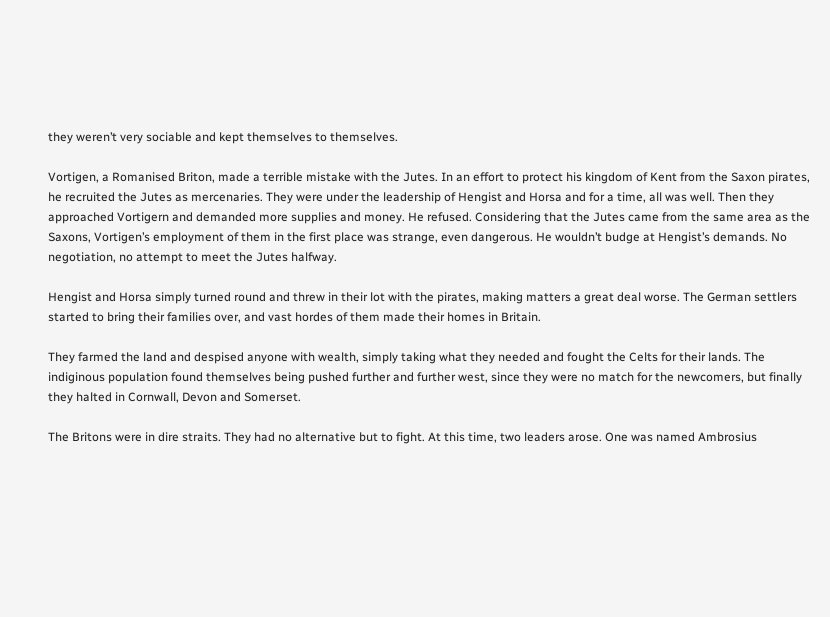they weren’t very sociable and kept themselves to themselves.

Vortigen, a Romanised Briton, made a terrible mistake with the Jutes. In an effort to protect his kingdom of Kent from the Saxon pirates, he recruited the Jutes as mercenaries. They were under the leadership of Hengist and Horsa and for a time, all was well. Then they approached Vortigern and demanded more supplies and money. He refused. Considering that the Jutes came from the same area as the Saxons, Vortigen’s employment of them in the first place was strange, even dangerous. He wouldn’t budge at Hengist’s demands. No negotiation, no attempt to meet the Jutes halfway.

Hengist and Horsa simply turned round and threw in their lot with the pirates, making matters a great deal worse. The German settlers started to bring their families over, and vast hordes of them made their homes in Britain.

They farmed the land and despised anyone with wealth, simply taking what they needed and fought the Celts for their lands. The indiginous population found themselves being pushed further and further west, since they were no match for the newcomers, but finally they halted in Cornwall, Devon and Somerset.

The Britons were in dire straits. They had no alternative but to fight. At this time, two leaders arose. One was named Ambrosius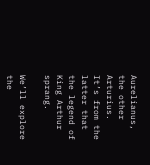Aurelianus, the other Arturius. It’s from the latter that the legend of King Arthur sprang.

We’ll explore the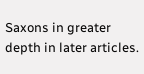Saxons in greater depth in later articles.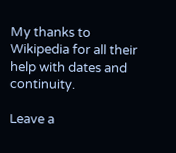My thanks to Wikipedia for all their help with dates and continuity.

Leave a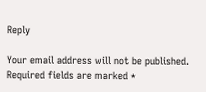Reply

Your email address will not be published. Required fields are marked *